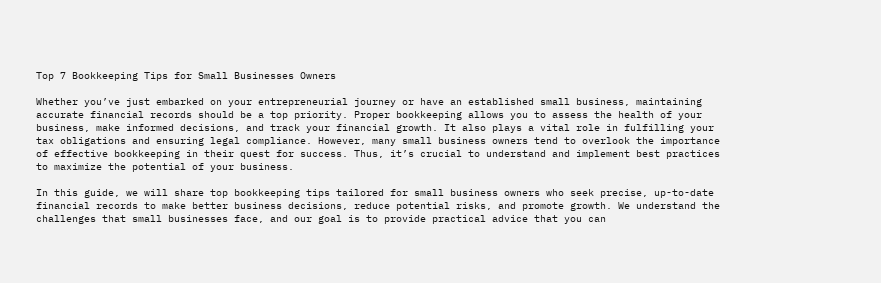Top 7 Bookkeeping Tips for Small Businesses Owners

Whether you’ve just embarked on your entrepreneurial journey or have an established small business, maintaining accurate financial records should be a top priority. Proper bookkeeping allows you to assess the health of your business, make informed decisions, and track your financial growth. It also plays a vital role in fulfilling your tax obligations and ensuring legal compliance. However, many small business owners tend to overlook the importance of effective bookkeeping in their quest for success. Thus, it’s crucial to understand and implement best practices to maximize the potential of your business.

In this guide, we will share top bookkeeping tips tailored for small business owners who seek precise, up-to-date financial records to make better business decisions, reduce potential risks, and promote growth. We understand the challenges that small businesses face, and our goal is to provide practical advice that you can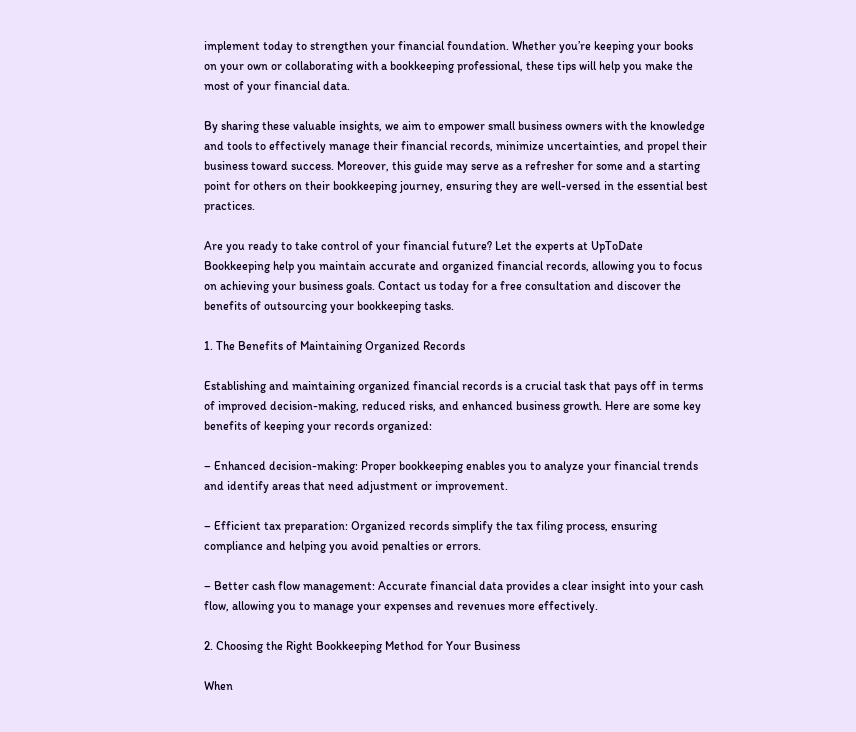implement today to strengthen your financial foundation. Whether you’re keeping your books on your own or collaborating with a bookkeeping professional, these tips will help you make the most of your financial data.

By sharing these valuable insights, we aim to empower small business owners with the knowledge and tools to effectively manage their financial records, minimize uncertainties, and propel their business toward success. Moreover, this guide may serve as a refresher for some and a starting point for others on their bookkeeping journey, ensuring they are well-versed in the essential best practices.

Are you ready to take control of your financial future? Let the experts at UpToDate Bookkeeping help you maintain accurate and organized financial records, allowing you to focus on achieving your business goals. Contact us today for a free consultation and discover the benefits of outsourcing your bookkeeping tasks.

1. The Benefits of Maintaining Organized Records

Establishing and maintaining organized financial records is a crucial task that pays off in terms of improved decision-making, reduced risks, and enhanced business growth. Here are some key benefits of keeping your records organized:

– Enhanced decision-making: Proper bookkeeping enables you to analyze your financial trends and identify areas that need adjustment or improvement.

– Efficient tax preparation: Organized records simplify the tax filing process, ensuring compliance and helping you avoid penalties or errors.

– Better cash flow management: Accurate financial data provides a clear insight into your cash flow, allowing you to manage your expenses and revenues more effectively.

2. Choosing the Right Bookkeeping Method for Your Business

When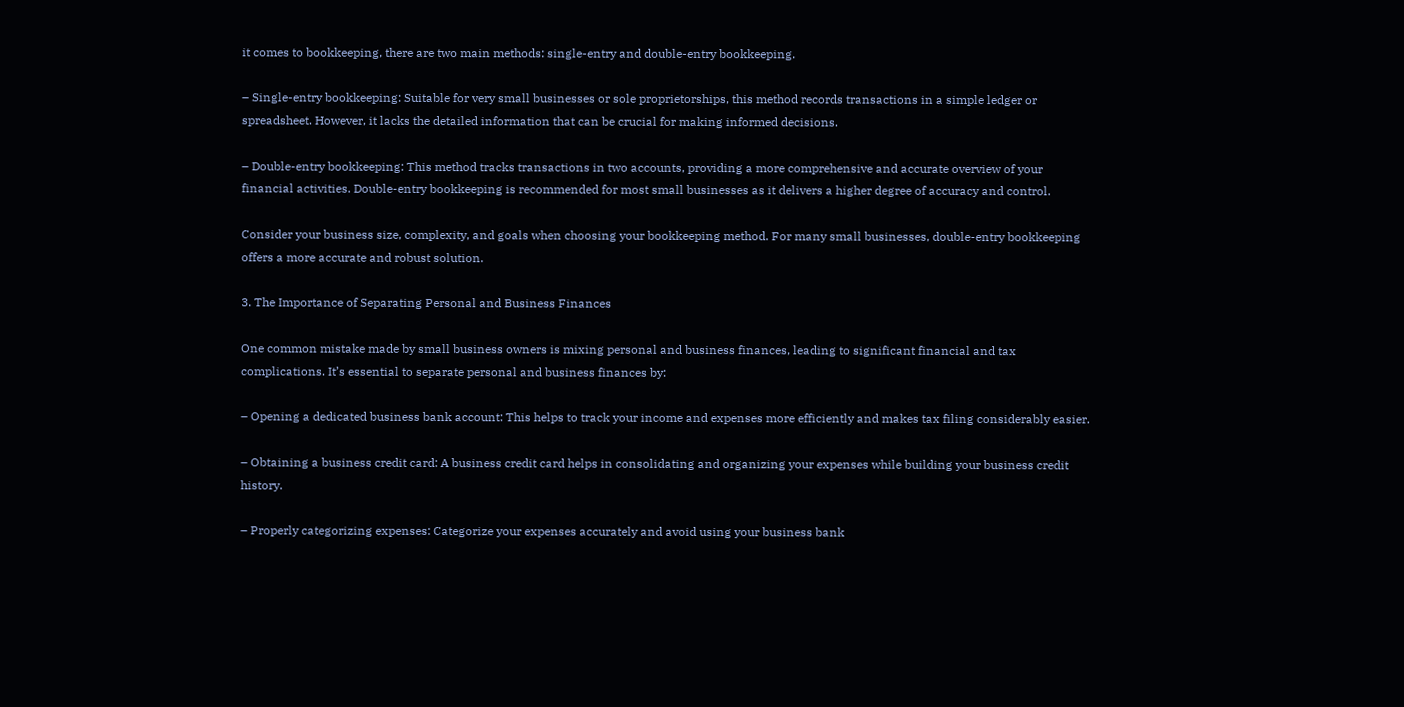it comes to bookkeeping, there are two main methods: single-entry and double-entry bookkeeping.

– Single-entry bookkeeping: Suitable for very small businesses or sole proprietorships, this method records transactions in a simple ledger or spreadsheet. However, it lacks the detailed information that can be crucial for making informed decisions.

– Double-entry bookkeeping: This method tracks transactions in two accounts, providing a more comprehensive and accurate overview of your financial activities. Double-entry bookkeeping is recommended for most small businesses as it delivers a higher degree of accuracy and control.

Consider your business size, complexity, and goals when choosing your bookkeeping method. For many small businesses, double-entry bookkeeping offers a more accurate and robust solution.

3. The Importance of Separating Personal and Business Finances

One common mistake made by small business owners is mixing personal and business finances, leading to significant financial and tax complications. It’s essential to separate personal and business finances by:

– Opening a dedicated business bank account: This helps to track your income and expenses more efficiently and makes tax filing considerably easier.

– Obtaining a business credit card: A business credit card helps in consolidating and organizing your expenses while building your business credit history.

– Properly categorizing expenses: Categorize your expenses accurately and avoid using your business bank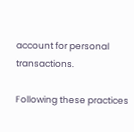account for personal transactions.

Following these practices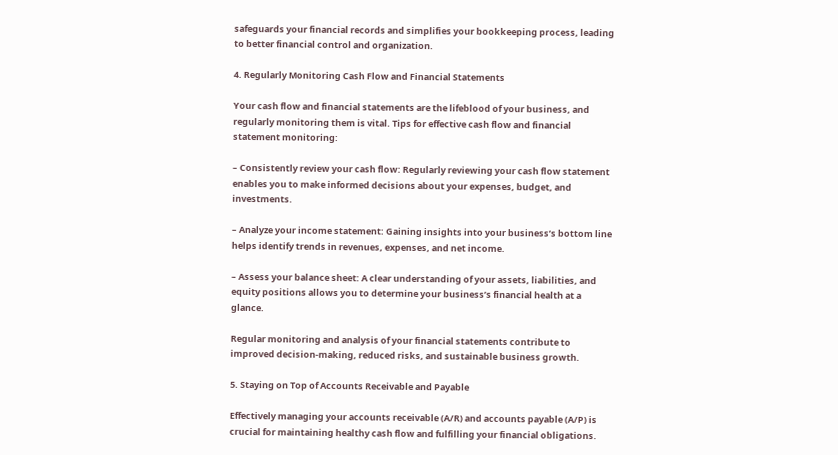safeguards your financial records and simplifies your bookkeeping process, leading to better financial control and organization.

4. Regularly Monitoring Cash Flow and Financial Statements

Your cash flow and financial statements are the lifeblood of your business, and regularly monitoring them is vital. Tips for effective cash flow and financial statement monitoring:

– Consistently review your cash flow: Regularly reviewing your cash flow statement enables you to make informed decisions about your expenses, budget, and investments.

– Analyze your income statement: Gaining insights into your business’s bottom line helps identify trends in revenues, expenses, and net income.

– Assess your balance sheet: A clear understanding of your assets, liabilities, and equity positions allows you to determine your business’s financial health at a glance.

Regular monitoring and analysis of your financial statements contribute to improved decision-making, reduced risks, and sustainable business growth.

5. Staying on Top of Accounts Receivable and Payable

Effectively managing your accounts receivable (A/R) and accounts payable (A/P) is crucial for maintaining healthy cash flow and fulfilling your financial obligations.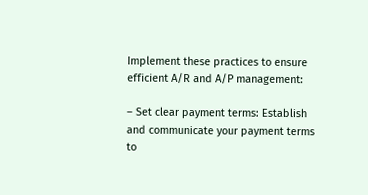Implement these practices to ensure efficient A/R and A/P management:

– Set clear payment terms: Establish and communicate your payment terms to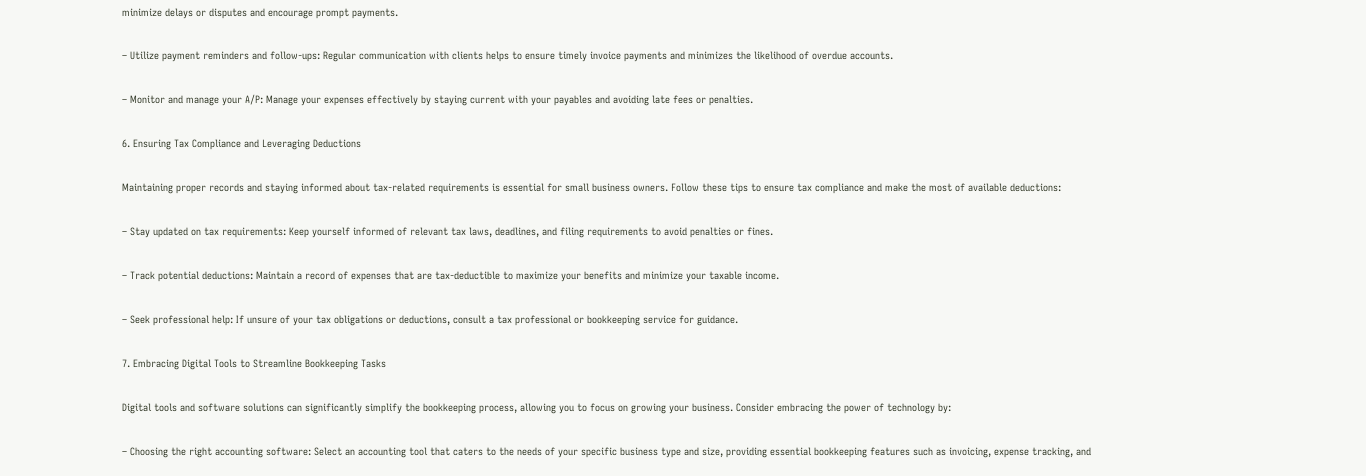minimize delays or disputes and encourage prompt payments.

– Utilize payment reminders and follow-ups: Regular communication with clients helps to ensure timely invoice payments and minimizes the likelihood of overdue accounts.

– Monitor and manage your A/P: Manage your expenses effectively by staying current with your payables and avoiding late fees or penalties.

6. Ensuring Tax Compliance and Leveraging Deductions

Maintaining proper records and staying informed about tax-related requirements is essential for small business owners. Follow these tips to ensure tax compliance and make the most of available deductions:

– Stay updated on tax requirements: Keep yourself informed of relevant tax laws, deadlines, and filing requirements to avoid penalties or fines.

– Track potential deductions: Maintain a record of expenses that are tax-deductible to maximize your benefits and minimize your taxable income.

– Seek professional help: If unsure of your tax obligations or deductions, consult a tax professional or bookkeeping service for guidance.

7. Embracing Digital Tools to Streamline Bookkeeping Tasks

Digital tools and software solutions can significantly simplify the bookkeeping process, allowing you to focus on growing your business. Consider embracing the power of technology by:

– Choosing the right accounting software: Select an accounting tool that caters to the needs of your specific business type and size, providing essential bookkeeping features such as invoicing, expense tracking, and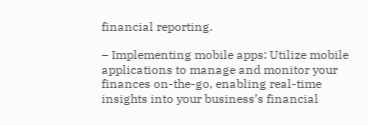financial reporting.

– Implementing mobile apps: Utilize mobile applications to manage and monitor your finances on-the-go, enabling real-time insights into your business’s financial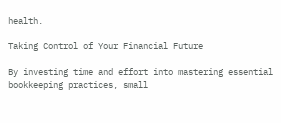health.

Taking Control of Your Financial Future

By investing time and effort into mastering essential bookkeeping practices, small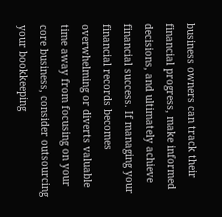business owners can track their financial progress, make informed decisions, and ultimately achieve financial success. If managing your financial records becomes overwhelming or diverts valuable time away from focusing on your core business, consider outsourcing your bookkeeping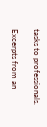tasks to professionals.

Excerpts from an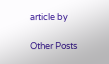article by

Other Posts